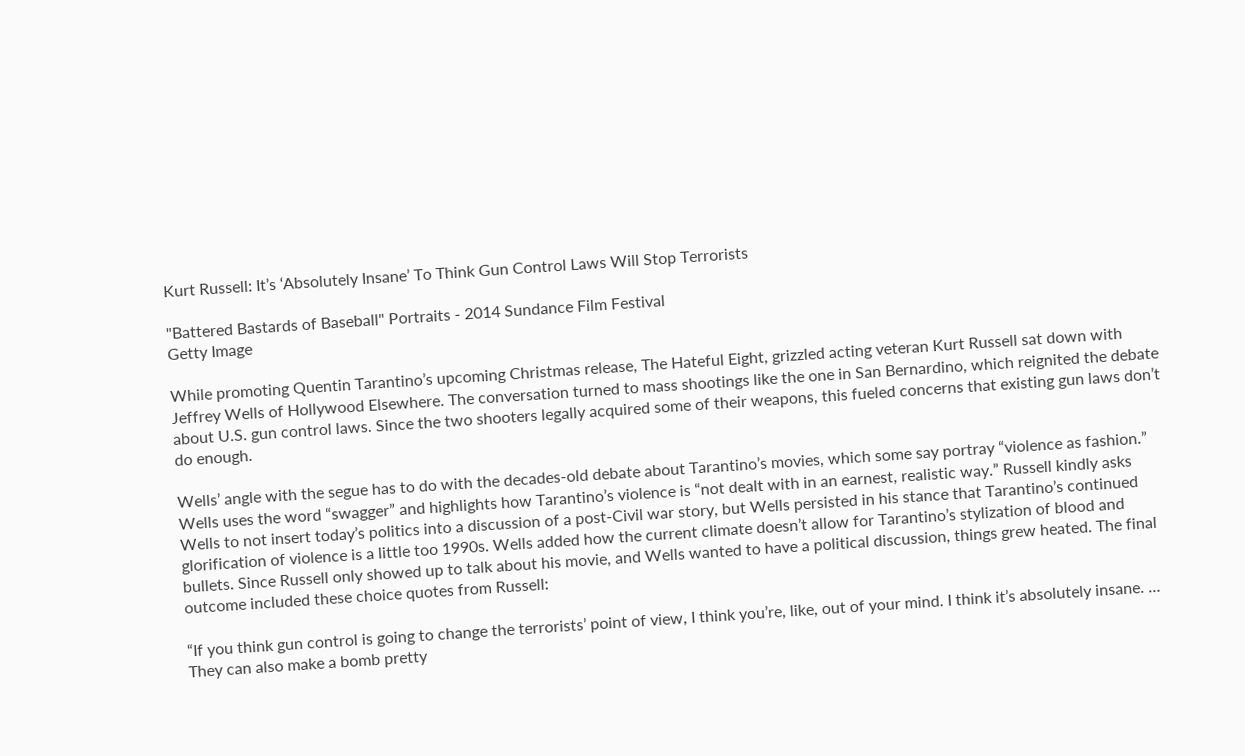Kurt Russell: It’s ‘Absolutely Insane’ To Think Gun Control Laws Will Stop Terrorists

"Battered Bastards of Baseball" Portraits - 2014 Sundance Film Festival
Getty Image

While promoting Quentin Tarantino’s upcoming Christmas release, The Hateful Eight, grizzled acting veteran Kurt Russell sat down with Jeffrey Wells of Hollywood Elsewhere. The conversation turned to mass shootings like the one in San Bernardino, which reignited the debate about U.S. gun control laws. Since the two shooters legally acquired some of their weapons, this fueled concerns that existing gun laws don’t do enough.

Wells’ angle with the segue has to do with the decades-old debate about Tarantino’s movies, which some say portray “violence as fashion.” Wells uses the word “swagger” and highlights how Tarantino’s violence is “not dealt with in an earnest, realistic way.” Russell kindly asks Wells to not insert today’s politics into a discussion of a post-Civil war story, but Wells persisted in his stance that Tarantino’s continued glorification of violence is a little too 1990s. Wells added how the current climate doesn’t allow for Tarantino’s stylization of blood and bullets. Since Russell only showed up to talk about his movie, and Wells wanted to have a political discussion, things grew heated. The final outcome included these choice quotes from Russell:

“If you think gun control is going to change the terrorists’ point of view, I think you’re, like, out of your mind. I think it’s absolutely insane. … They can also make a bomb pretty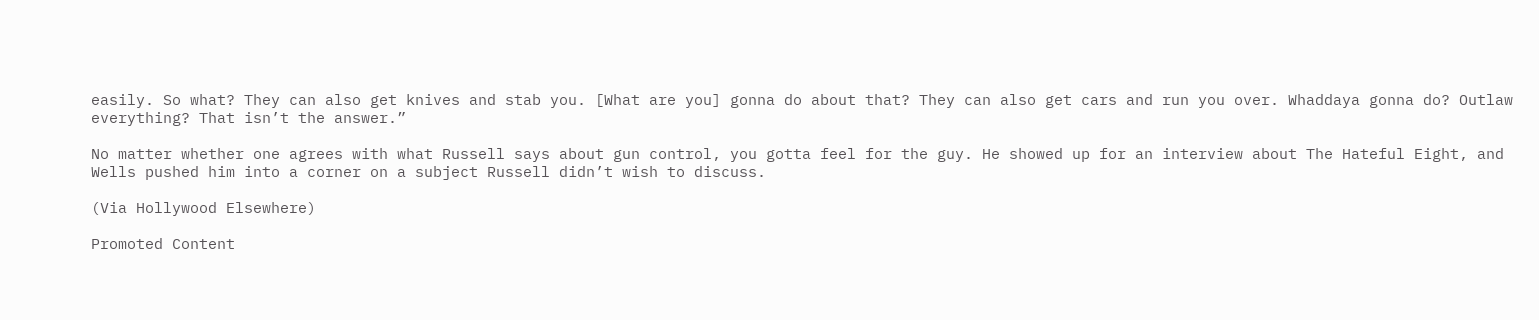easily. So what? They can also get knives and stab you. [What are you] gonna do about that? They can also get cars and run you over. Whaddaya gonna do? Outlaw everything? That isn’t the answer.”

No matter whether one agrees with what Russell says about gun control, you gotta feel for the guy. He showed up for an interview about The Hateful Eight, and Wells pushed him into a corner on a subject Russell didn’t wish to discuss.

(Via Hollywood Elsewhere)

Promoted Content